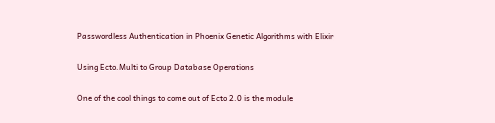Passwordless Authentication in Phoenix Genetic Algorithms with Elixir

Using Ecto.Multi to Group Database Operations

One of the cool things to come out of Ecto 2.0 is the module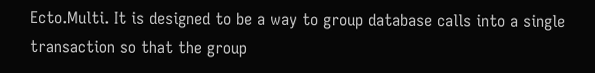Ecto.Multi. It is designed to be a way to group database calls into a single transaction so that the group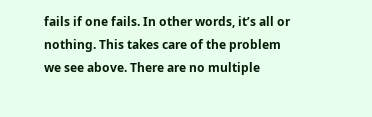fails if one fails. In other words, it’s all or nothing. This takes care of the problem we see above. There are no multiple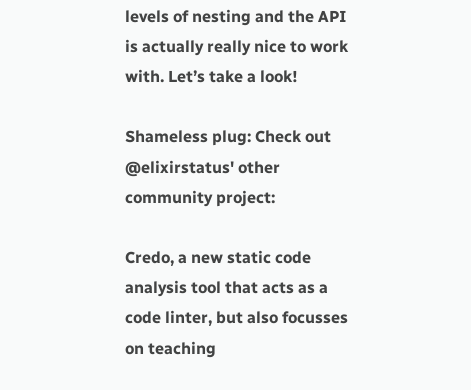levels of nesting and the API is actually really nice to work with. Let’s take a look!

Shameless plug: Check out @elixirstatus' other community project:

Credo, a new static code analysis tool that acts as a code linter, but also focusses on teaching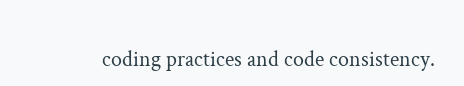coding practices and code consistency.